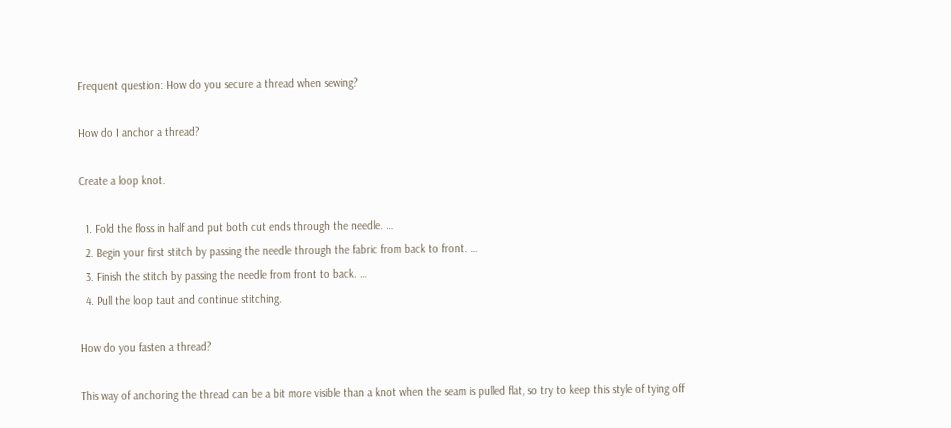Frequent question: How do you secure a thread when sewing?

How do I anchor a thread?

Create a loop knot.

  1. Fold the floss in half and put both cut ends through the needle. …
  2. Begin your first stitch by passing the needle through the fabric from back to front. …
  3. Finish the stitch by passing the needle from front to back. …
  4. Pull the loop taut and continue stitching.

How do you fasten a thread?

This way of anchoring the thread can be a bit more visible than a knot when the seam is pulled flat, so try to keep this style of tying off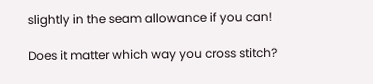slightly in the seam allowance if you can!

Does it matter which way you cross stitch?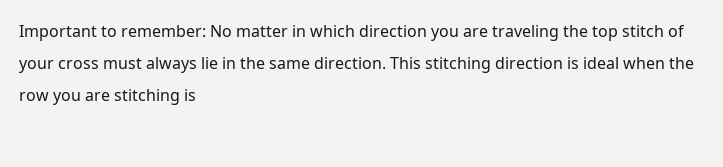Important to remember: No matter in which direction you are traveling the top stitch of your cross must always lie in the same direction. This stitching direction is ideal when the row you are stitching is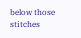below those stitches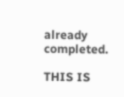already completed.

THIS IS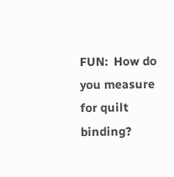FUN:  How do you measure for quilt binding?